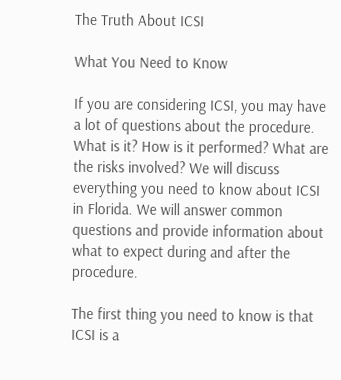The Truth About ICSI

What You Need to Know

If you are considering ICSI, you may have a lot of questions about the procedure. What is it? How is it performed? What are the risks involved? We will discuss everything you need to know about ICSI in Florida. We will answer common questions and provide information about what to expect during and after the procedure.

The first thing you need to know is that ICSI is a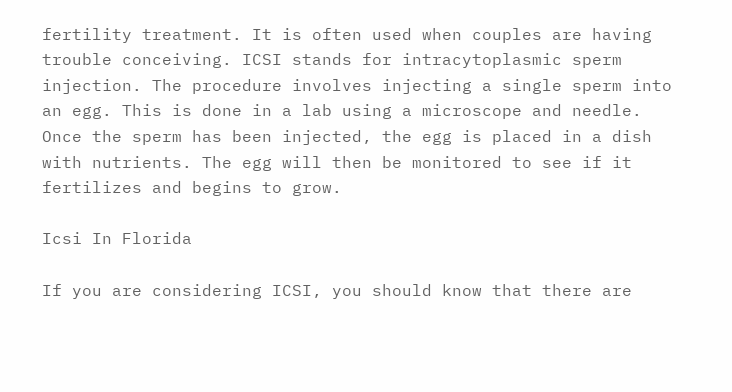fertility treatment. It is often used when couples are having trouble conceiving. ICSI stands for intracytoplasmic sperm injection. The procedure involves injecting a single sperm into an egg. This is done in a lab using a microscope and needle. Once the sperm has been injected, the egg is placed in a dish with nutrients. The egg will then be monitored to see if it fertilizes and begins to grow.

Icsi In Florida

If you are considering ICSI, you should know that there are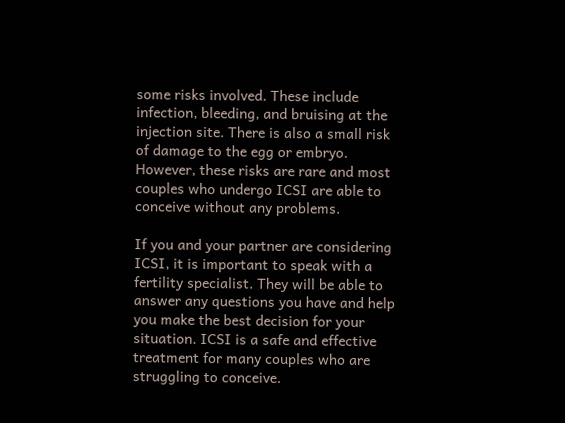some risks involved. These include infection, bleeding, and bruising at the injection site. There is also a small risk of damage to the egg or embryo. However, these risks are rare and most couples who undergo ICSI are able to conceive without any problems.

If you and your partner are considering ICSI, it is important to speak with a fertility specialist. They will be able to answer any questions you have and help you make the best decision for your situation. ICSI is a safe and effective treatment for many couples who are struggling to conceive.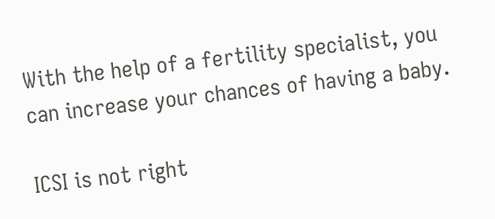With the help of a fertility specialist, you can increase your chances of having a baby.

ICSI is not right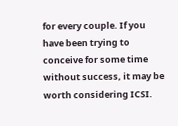for every couple. If you have been trying to conceive for some time without success, it may be worth considering ICSI.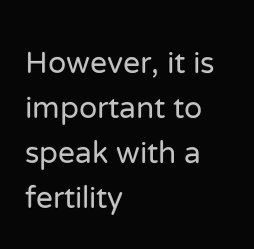However, it is important to speak with a fertility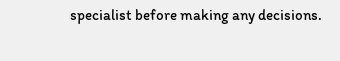specialist before making any decisions.